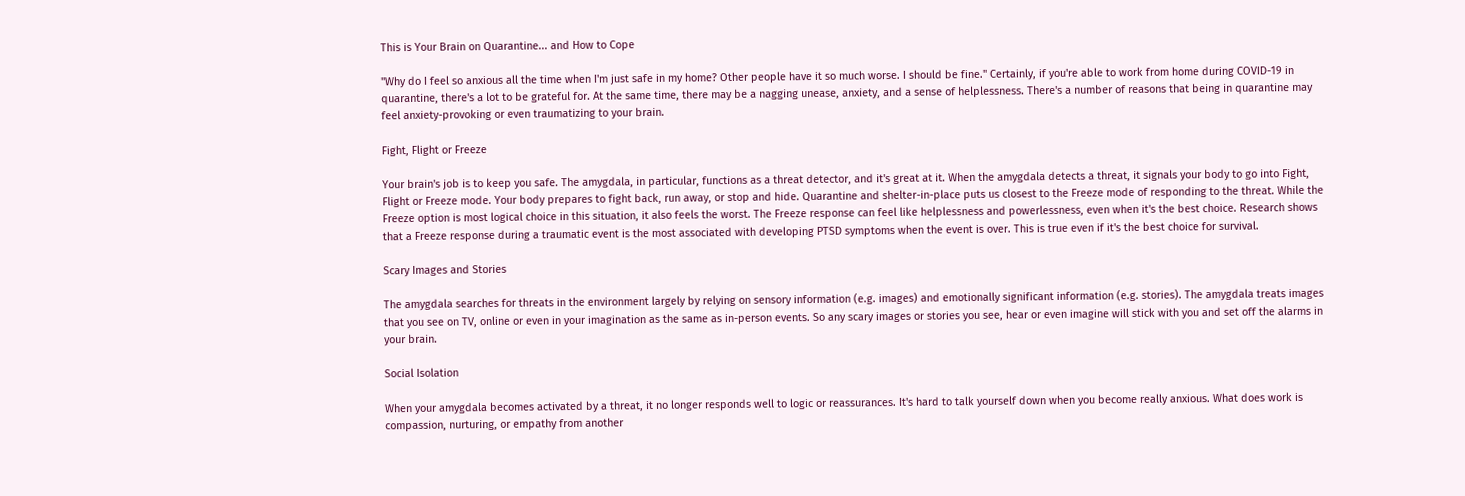This is Your Brain on Quarantine... and How to Cope

"Why do I feel so anxious all the time when I'm just safe in my home? Other people have it so much worse. I should be fine." Certainly, if you're able to work from home during COVID-19 in quarantine, there's a lot to be grateful for. At the same time, there may be a nagging unease, anxiety, and a sense of helplessness. There's a number of reasons that being in quarantine may feel anxiety-provoking or even traumatizing to your brain.

Fight, Flight or Freeze

Your brain's job is to keep you safe. The amygdala, in particular, functions as a threat detector, and it's great at it. When the amygdala detects a threat, it signals your body to go into Fight, Flight or Freeze mode. Your body prepares to fight back, run away, or stop and hide. Quarantine and shelter-in-place puts us closest to the Freeze mode of responding to the threat. While the Freeze option is most logical choice in this situation, it also feels the worst. The Freeze response can feel like helplessness and powerlessness, even when it's the best choice. Research shows that a Freeze response during a traumatic event is the most associated with developing PTSD symptoms when the event is over. This is true even if it's the best choice for survival.

Scary Images and Stories

The amygdala searches for threats in the environment largely by relying on sensory information (e.g. images) and emotionally significant information (e.g. stories). The amygdala treats images that you see on TV, online or even in your imagination as the same as in-person events. So any scary images or stories you see, hear or even imagine will stick with you and set off the alarms in your brain.

Social Isolation

When your amygdala becomes activated by a threat, it no longer responds well to logic or reassurances. It's hard to talk yourself down when you become really anxious. What does work is compassion, nurturing, or empathy from another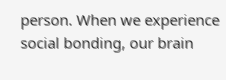person. When we experience social bonding, our brain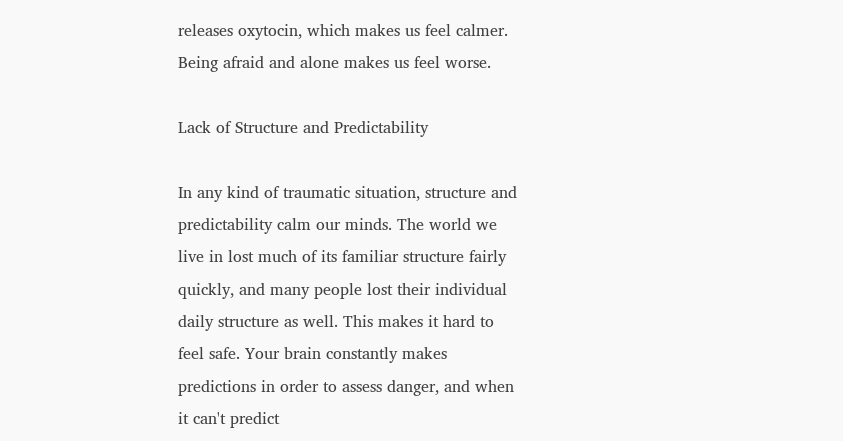releases oxytocin, which makes us feel calmer. Being afraid and alone makes us feel worse.

Lack of Structure and Predictability

In any kind of traumatic situation, structure and predictability calm our minds. The world we live in lost much of its familiar structure fairly quickly, and many people lost their individual daily structure as well. This makes it hard to feel safe. Your brain constantly makes predictions in order to assess danger, and when it can't predict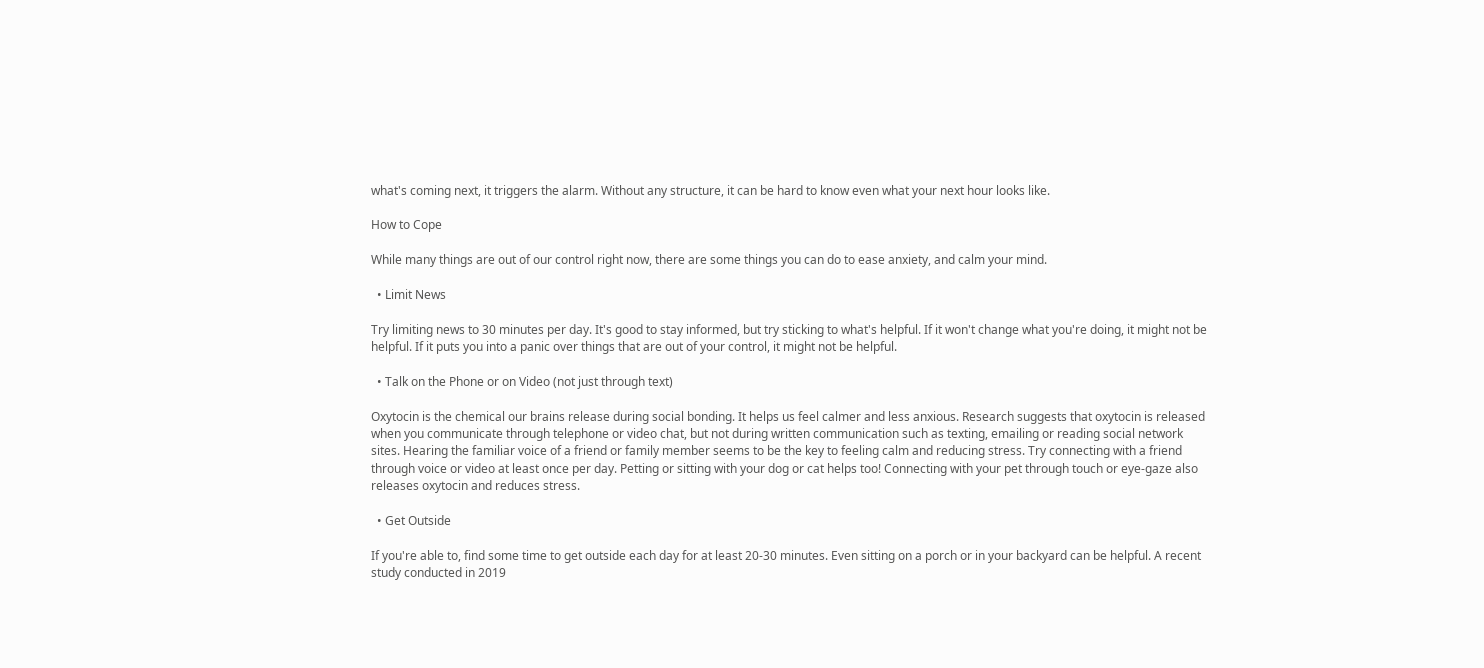what's coming next, it triggers the alarm. Without any structure, it can be hard to know even what your next hour looks like.

How to Cope

While many things are out of our control right now, there are some things you can do to ease anxiety, and calm your mind.

  • Limit News

Try limiting news to 30 minutes per day. It's good to stay informed, but try sticking to what's helpful. If it won't change what you're doing, it might not be helpful. If it puts you into a panic over things that are out of your control, it might not be helpful.

  • Talk on the Phone or on Video (not just through text)

Oxytocin is the chemical our brains release during social bonding. It helps us feel calmer and less anxious. Research suggests that oxytocin is released when you communicate through telephone or video chat, but not during written communication such as texting, emailing or reading social network sites. Hearing the familiar voice of a friend or family member seems to be the key to feeling calm and reducing stress. Try connecting with a friend through voice or video at least once per day. Petting or sitting with your dog or cat helps too! Connecting with your pet through touch or eye-gaze also releases oxytocin and reduces stress.

  • Get Outside

If you're able to, find some time to get outside each day for at least 20-30 minutes. Even sitting on a porch or in your backyard can be helpful. A recent study conducted in 2019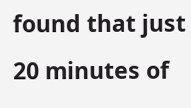found that just 20 minutes of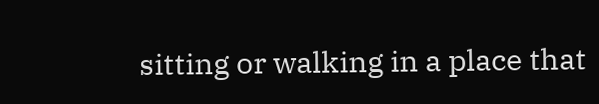sitting or walking in a place that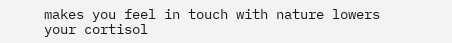makes you feel in touch with nature lowers your cortisol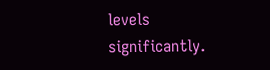levels significantly.